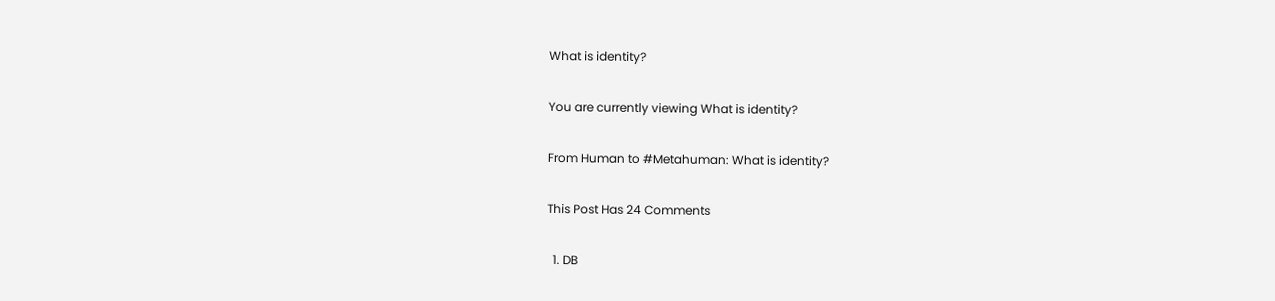What is identity?

You are currently viewing What is identity?

From Human to #Metahuman: What is identity?

This Post Has 24 Comments

  1. DB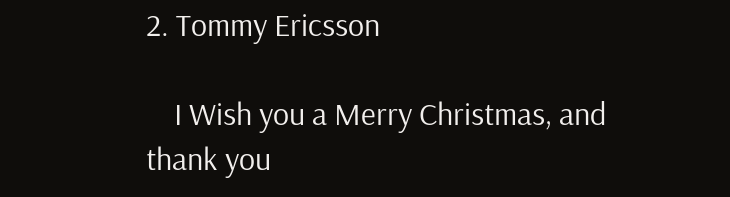2. Tommy Ericsson

    I Wish you a Merry Christmas, and thank you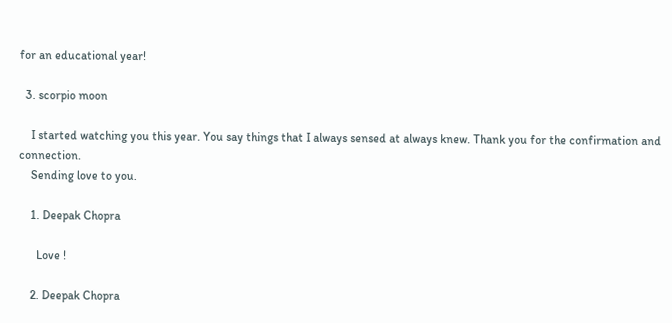for an educational year!

  3. scorpio moon

    I started watching you this year. You say things that I always sensed at always knew. Thank you for the confirmation and connection.
    Sending love to you.

    1. Deepak Chopra

      Love !

    2. Deepak Chopra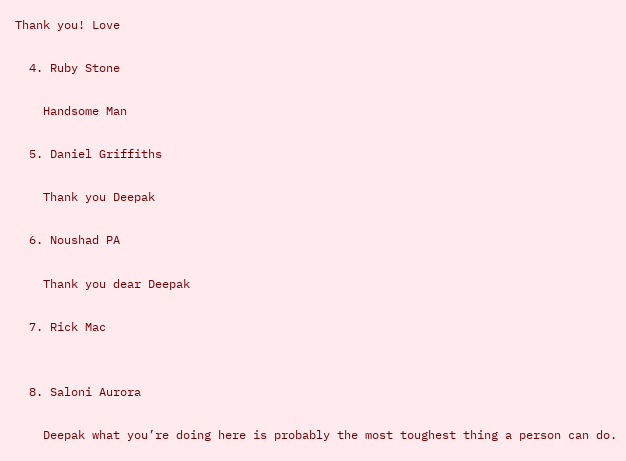Thank you! Love

  4. Ruby Stone

    Handsome Man

  5. Daniel Griffiths

    Thank you Deepak

  6. Noushad PA

    Thank you dear Deepak

  7. Rick Mac


  8. Saloni Aurora

    Deepak what you’re doing here is probably the most toughest thing a person can do.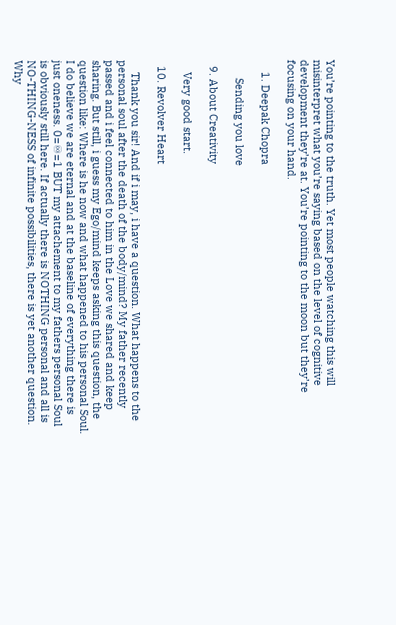You’re pointing to the truth. Yet most people watching this will misinterpret what you’re saying based on the level of cognitive development they’re at. You’re pointing to the moon but they’re focusing on your hand.

    1. Deepak Chopra

      Sending you love

  9. About Creativity

    Very good start.

  10. Revolver Heart

    Thank you sir! And if i may, i have a question. What happens to the personal soul after the death of the body/mind? My father recently passed and i feel connected to him in the Love we shared and keep sharing. But still, i guess my Ego/mind keeps asking this question, the question like: Where is he now and what happened to his personal Soul. I do believe we are eternal and at the baseline of everything there is just oneness. 0=♾=1 BUT my attachement to my fathers personal Soul is obviously still here. If actually there is NOTHING personal and all is NO-THING-NESS of infinite possibilities, there is yet another question. Why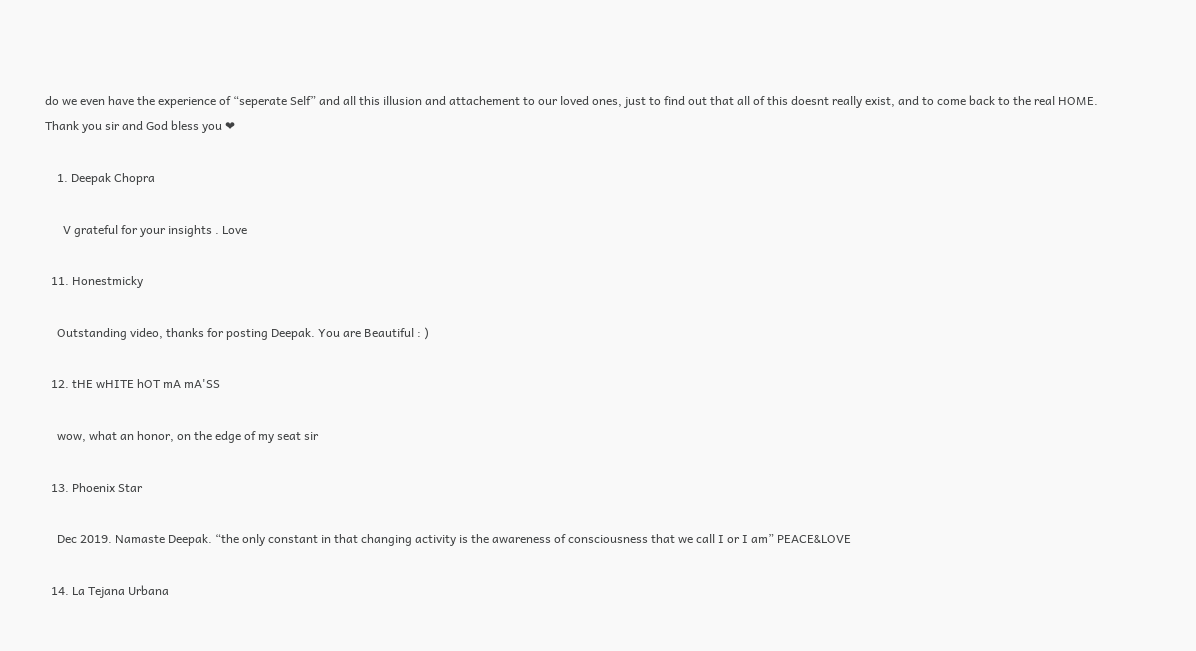do we even have the experience of “seperate Self” and all this illusion and attachement to our loved ones, just to find out that all of this doesnt really exist, and to come back to the real HOME. Thank you sir and God bless you ❤

    1. Deepak Chopra

      V grateful for your insights . Love

  11. Honestmicky

    Outstanding video, thanks for posting Deepak. You are Beautiful : )

  12. tHE wHITE hOT mA mA'SS

    wow, what an honor, on the edge of my seat sir

  13. Phoenix Star

    Dec 2019. Namaste Deepak. “the only constant in that changing activity is the awareness of consciousness that we call I or I am” PEACE&LOVE

  14. La Tejana Urbana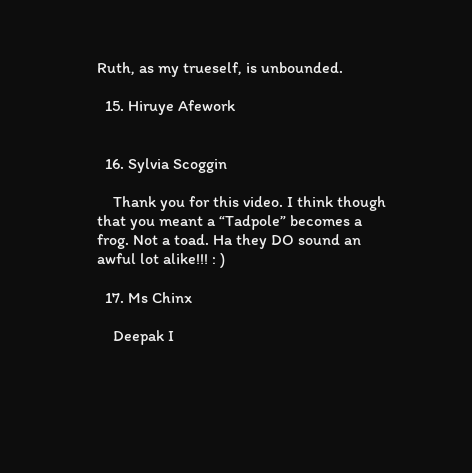Ruth, as my trueself, is unbounded.

  15. Hiruye Afework


  16. Sylvia Scoggin

    Thank you for this video. I think though that you meant a “Tadpole” becomes a frog. Not a toad. Ha they DO sound an awful lot alike!!! : )

  17. Ms Chinx

    Deepak I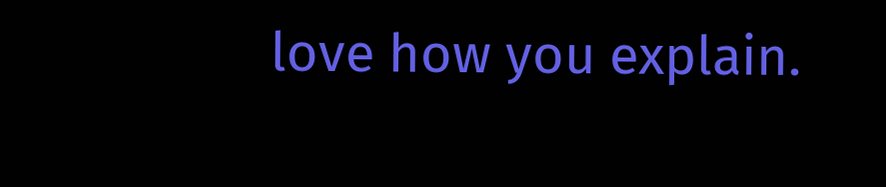love how you explain.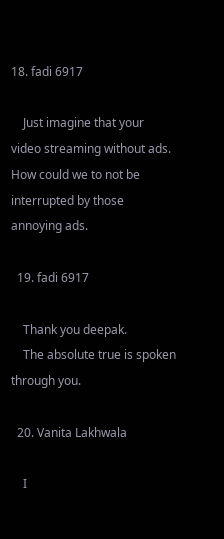18. fadi 6917

    Just imagine that your video streaming without ads. How could we to not be interrupted by those annoying ads.

  19. fadi 6917

    Thank you deepak.
    The absolute true is spoken through you.

  20. Vanita Lakhwala

    I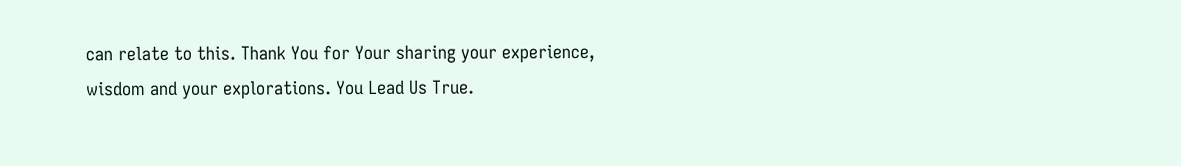can relate to this. Thank You for Your sharing your experience, wisdom and your explorations. You Lead Us True.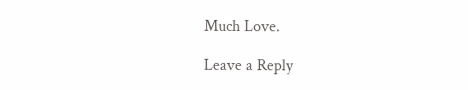Much Love.

Leave a Reply